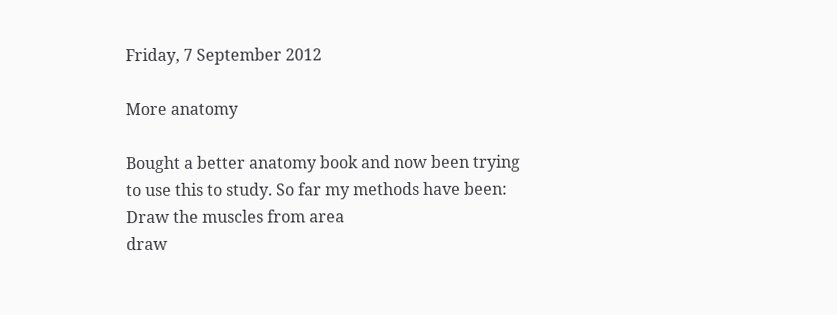Friday, 7 September 2012

More anatomy

Bought a better anatomy book and now been trying to use this to study. So far my methods have been:
Draw the muscles from area
draw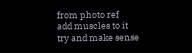from photo ref
add muscles to it
try and make sense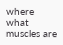where what muscles are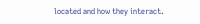located and how they interact.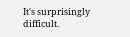It's surprisingly difficult.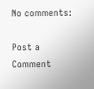No comments:

Post a Comment